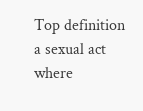Top definition
a sexual act where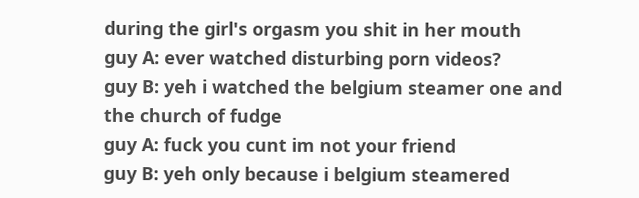during the girl's orgasm you shit in her mouth
guy A: ever watched disturbing porn videos?
guy B: yeh i watched the belgium steamer one and the church of fudge
guy A: fuck you cunt im not your friend
guy B: yeh only because i belgium steamered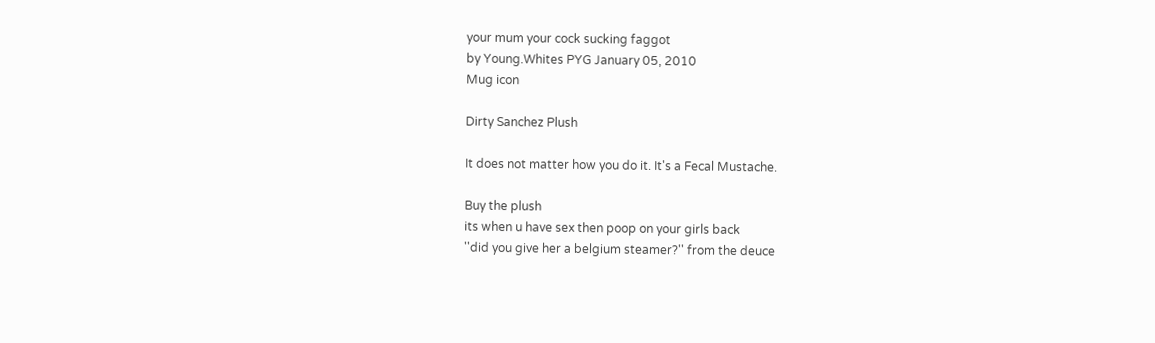your mum your cock sucking faggot
by Young.Whites PYG January 05, 2010
Mug icon

Dirty Sanchez Plush

It does not matter how you do it. It's a Fecal Mustache.

Buy the plush
its when u have sex then poop on your girls back
''did you give her a belgium steamer?'' from the deuce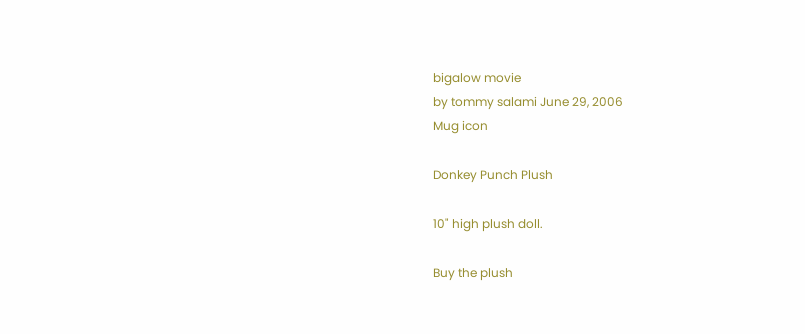bigalow movie
by tommy salami June 29, 2006
Mug icon

Donkey Punch Plush

10" high plush doll.

Buy the plush